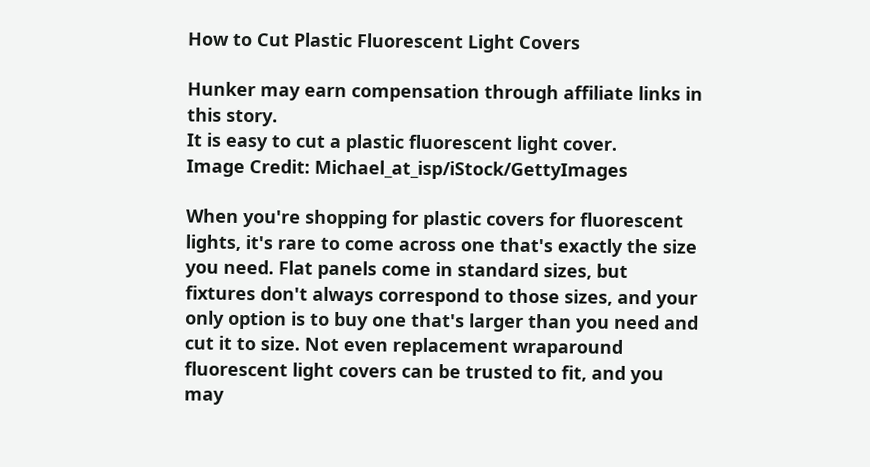How to Cut Plastic Fluorescent Light Covers

Hunker may earn compensation through affiliate links in this story.
It is easy to cut a plastic fluorescent light cover.
Image Credit: Michael_at_isp/iStock/GettyImages

When you're shopping for plastic covers for fluorescent lights, it's rare to come across one that's exactly the size you need. Flat panels come in standard sizes, but fixtures don't always correspond to those sizes, and your only option is to buy one that's larger than you need and cut it to size. Not even replacement wraparound fluorescent light covers can be trusted to fit, and you may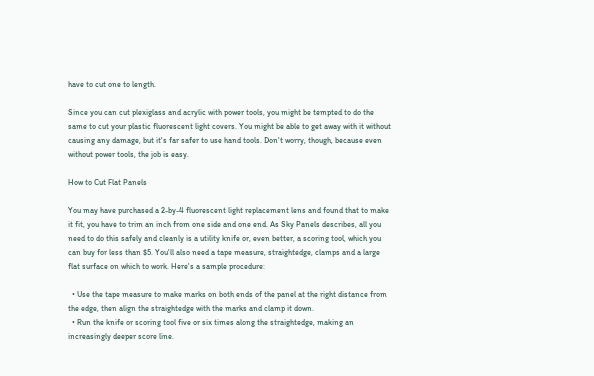have to cut one to length.

Since you can cut plexiglass and acrylic with power tools, you might be tempted to do the same to cut your plastic fluorescent light covers. You might be able to get away with it without causing any damage, but it's far safer to use hand tools. Don't worry, though, because even without power tools, the job is easy.

How to Cut Flat Panels

You may have purchased a 2-by-4 fluorescent light replacement lens and found that to make it fit, you have to trim an inch from one side and one end. As Sky Panels describes, all you need to do this safely and cleanly is a utility knife or, even better, a scoring tool, which you can buy for less than $5. You'll also need a tape measure, straightedge, clamps and a large flat surface on which to work. Here's a sample procedure:

  • Use the tape measure to make marks on both ends of the panel at the right distance from the edge, then align the straightedge with the marks and clamp it down.
  • Run the knife or scoring tool five or six times along the straightedge, making an increasingly deeper score line.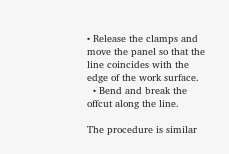• Release the clamps and move the panel so that the line coincides with the edge of the work surface.
  • Bend and break the offcut along the line.

The procedure is similar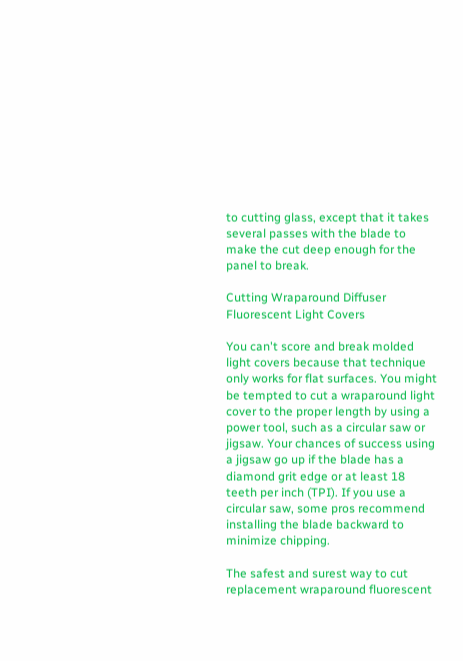to cutting glass, except that it takes several passes with the blade to make the cut deep enough for the panel to break.

Cutting Wraparound Diffuser Fluorescent Light Covers

You can't score and break molded light covers because that technique only works for flat surfaces. You might be tempted to cut a wraparound light cover to the proper length by using a power tool, such as a circular saw or jigsaw. Your chances of success using a jigsaw go up if the blade has a diamond grit edge or at least 18 teeth per inch (TPI). If you use a circular saw, some pros recommend installing the blade backward to minimize chipping.

The safest and surest way to cut replacement wraparound fluorescent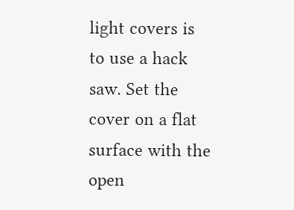light covers is to use a hack saw. Set the cover on a flat surface with the open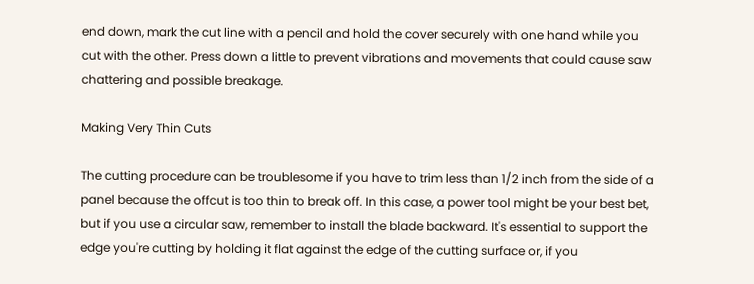end down, mark the cut line with a pencil and hold the cover securely with one hand while you cut with the other. Press down a little to prevent vibrations and movements that could cause saw chattering and possible breakage.

Making Very Thin Cuts

The cutting procedure can be troublesome if you have to trim less than 1/2 inch from the side of a panel because the offcut is too thin to break off. In this case, a power tool might be your best bet, but if you use a circular saw, remember to install the blade backward. It's essential to support the edge you're cutting by holding it flat against the edge of the cutting surface or, if you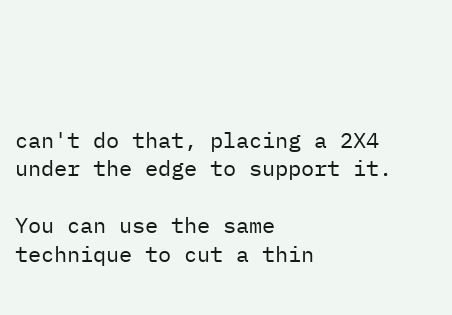can't do that, placing a 2X4 under the edge to support it.

You can use the same technique to cut a thin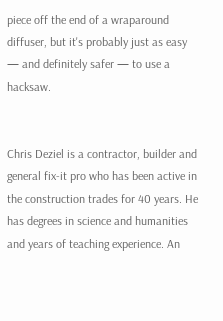piece off the end of a wraparound diffuser, but it's probably just as easy — and definitely safer — to use a hacksaw.


Chris Deziel is a contractor, builder and general fix-it pro who has been active in the construction trades for 40 years. He has degrees in science and humanities and years of teaching experience. An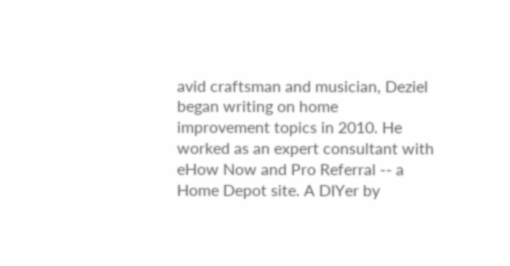avid craftsman and musician, Deziel began writing on home improvement topics in 2010. He worked as an expert consultant with eHow Now and Pro Referral -- a Home Depot site. A DIYer by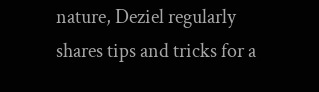nature, Deziel regularly shares tips and tricks for a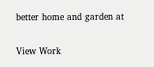better home and garden at

View Work